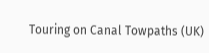Touring on Canal Towpaths (UK)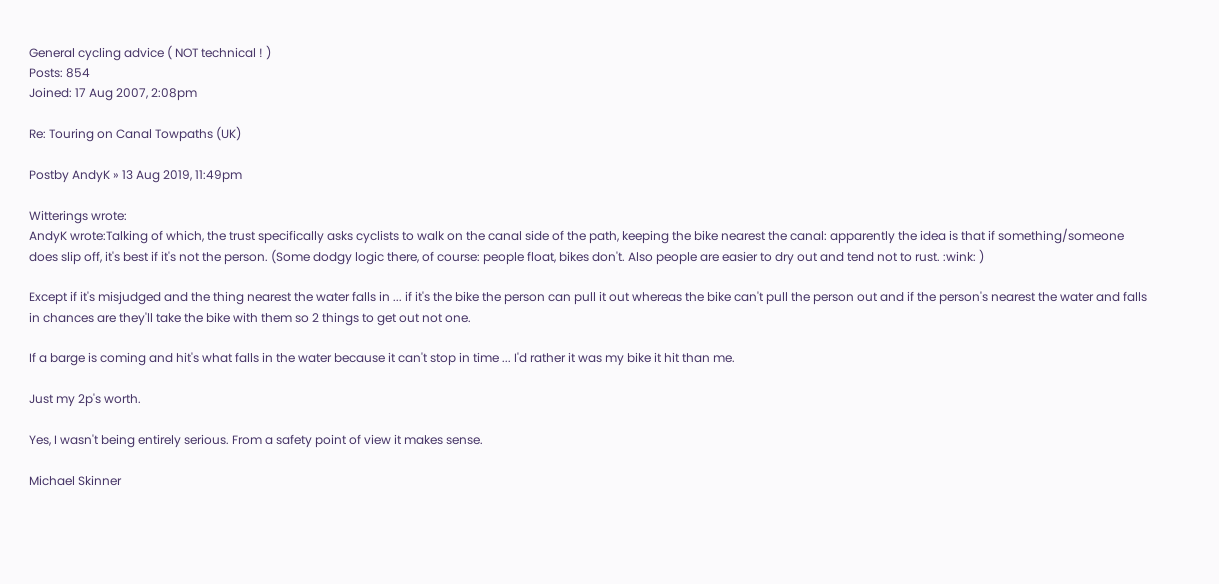General cycling advice ( NOT technical ! )
Posts: 854
Joined: 17 Aug 2007, 2:08pm

Re: Touring on Canal Towpaths (UK)

Postby AndyK » 13 Aug 2019, 11:49pm

Witterings wrote:
AndyK wrote:Talking of which, the trust specifically asks cyclists to walk on the canal side of the path, keeping the bike nearest the canal: apparently the idea is that if something/someone does slip off, it's best if it's not the person. (Some dodgy logic there, of course: people float, bikes don't. Also people are easier to dry out and tend not to rust. :wink: )

Except if it's misjudged and the thing nearest the water falls in ... if it's the bike the person can pull it out whereas the bike can't pull the person out and if the person's nearest the water and falls in chances are they'll take the bike with them so 2 things to get out not one.

If a barge is coming and hit's what falls in the water because it can't stop in time ... I'd rather it was my bike it hit than me.

Just my 2p's worth.

Yes, I wasn't being entirely serious. From a safety point of view it makes sense.

Michael Skinner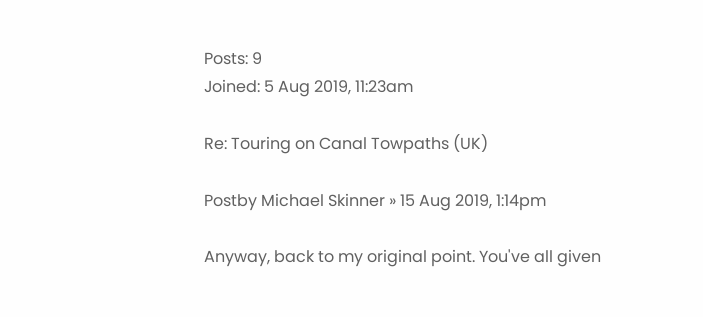Posts: 9
Joined: 5 Aug 2019, 11:23am

Re: Touring on Canal Towpaths (UK)

Postby Michael Skinner » 15 Aug 2019, 1:14pm

Anyway, back to my original point. You've all given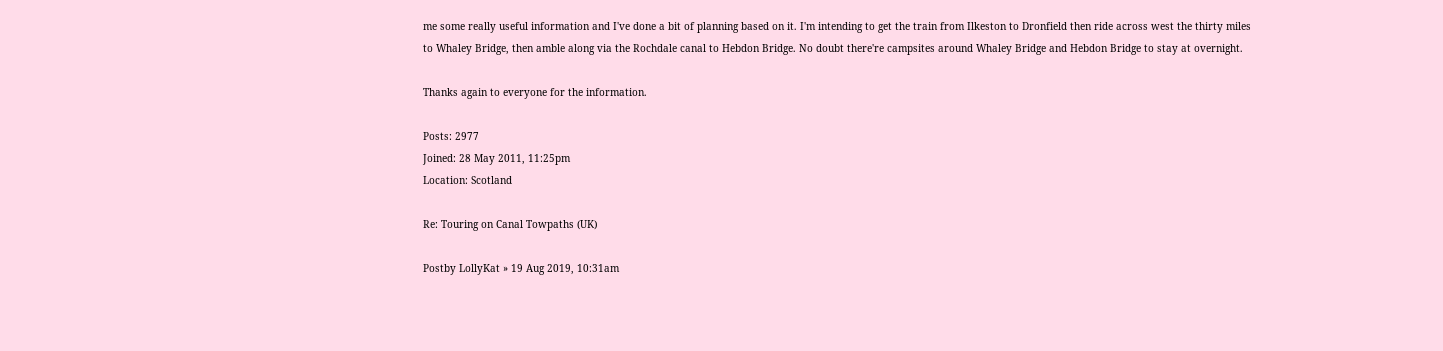me some really useful information and I've done a bit of planning based on it. I'm intending to get the train from Ilkeston to Dronfield then ride across west the thirty miles to Whaley Bridge, then amble along via the Rochdale canal to Hebdon Bridge. No doubt there're campsites around Whaley Bridge and Hebdon Bridge to stay at overnight.

Thanks again to everyone for the information.

Posts: 2977
Joined: 28 May 2011, 11:25pm
Location: Scotland

Re: Touring on Canal Towpaths (UK)

Postby LollyKat » 19 Aug 2019, 10:31am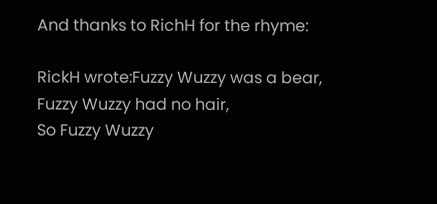And thanks to RichH for the rhyme:

RickH wrote:Fuzzy Wuzzy was a bear,
Fuzzy Wuzzy had no hair,
So Fuzzy Wuzzy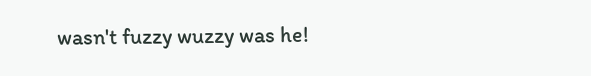wasn't fuzzy wuzzy was he!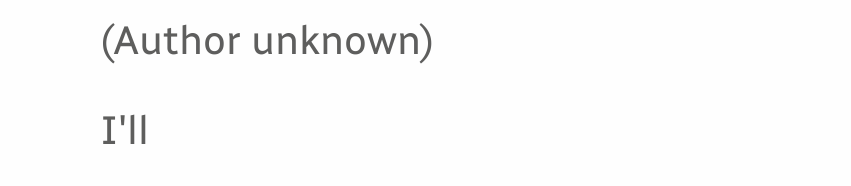(Author unknown)

I'll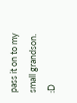pass it on to my small grandson. :D